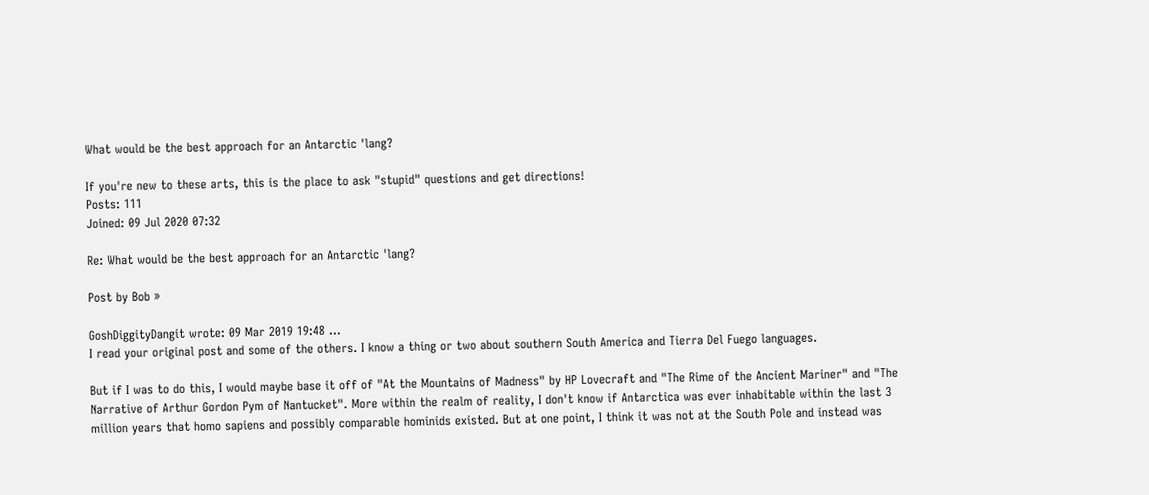What would be the best approach for an Antarctic 'lang?

If you're new to these arts, this is the place to ask "stupid" questions and get directions!
Posts: 111
Joined: 09 Jul 2020 07:32

Re: What would be the best approach for an Antarctic 'lang?

Post by Bob »

GoshDiggityDangit wrote: 09 Mar 2019 19:48 ...
I read your original post and some of the others. I know a thing or two about southern South America and Tierra Del Fuego languages.

But if I was to do this, I would maybe base it off of "At the Mountains of Madness" by HP Lovecraft and "The Rime of the Ancient Mariner" and "The Narrative of Arthur Gordon Pym of Nantucket". More within the realm of reality, I don't know if Antarctica was ever inhabitable within the last 3 million years that homo sapiens and possibly comparable hominids existed. But at one point, I think it was not at the South Pole and instead was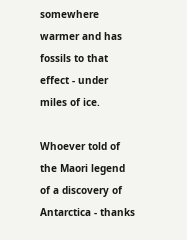somewhere warmer and has fossils to that effect - under miles of ice.

Whoever told of the Maori legend of a discovery of Antarctica - thanks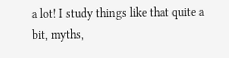a lot! I study things like that quite a bit, myths,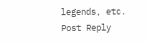legends, etc.
Post Reply